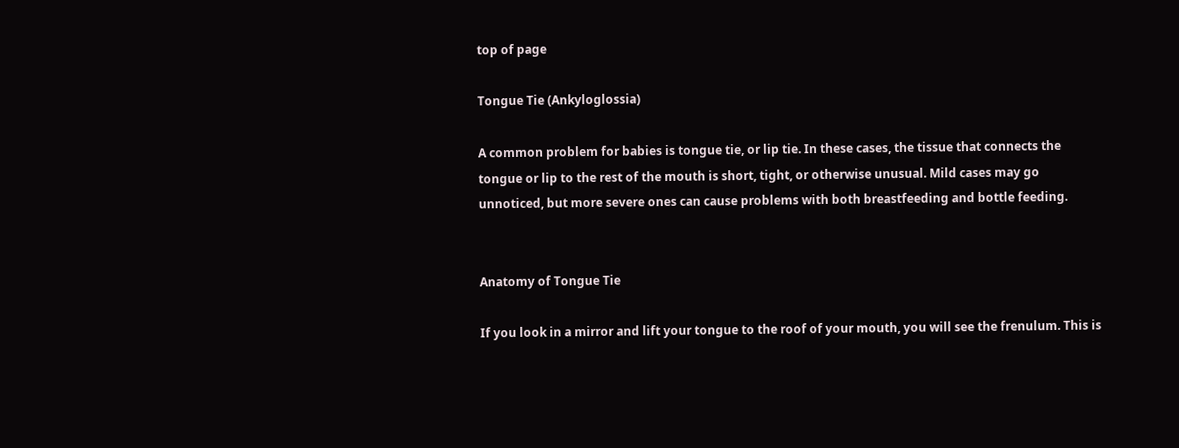top of page

Tongue Tie (Ankyloglossia)

A common problem for babies is tongue tie, or lip tie. In these cases, the tissue that connects the tongue or lip to the rest of the mouth is short, tight, or otherwise unusual. Mild cases may go unnoticed, but more severe ones can cause problems with both breastfeeding and bottle feeding.


Anatomy of Tongue Tie

If you look in a mirror and lift your tongue to the roof of your mouth, you will see the frenulum. This is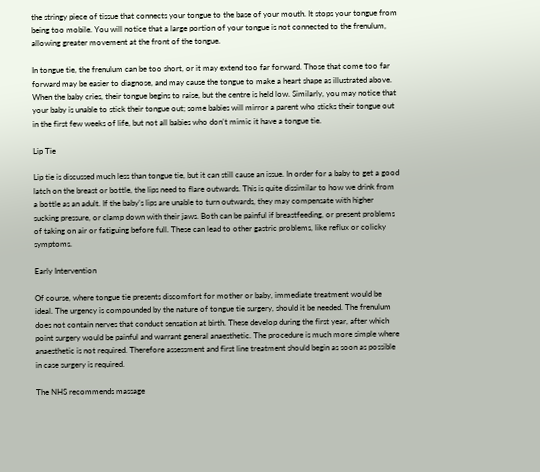the stringy piece of tissue that connects your tongue to the base of your mouth. It stops your tongue from being too mobile. You will notice that a large portion of your tongue is not connected to the frenulum, allowing greater movement at the front of the tongue.

In tongue tie, the frenulum can be too short, or it may extend too far forward. Those that come too far forward may be easier to diagnose, and may cause the tongue to make a heart shape as illustrated above. When the baby cries, their tongue begins to raise, but the centre is held low. Similarly, you may notice that your baby is unable to stick their tongue out; some babies will mirror a parent who sticks their tongue out in the first few weeks of life, but not all babies who don’t mimic it have a tongue tie.

Lip Tie

Lip tie is discussed much less than tongue tie, but it can still cause an issue. In order for a baby to get a good latch on the breast or bottle, the lips need to flare outwards. This is quite dissimilar to how we drink from a bottle as an adult. If the baby’s lips are unable to turn outwards, they may compensate with higher sucking pressure, or clamp down with their jaws. Both can be painful if breastfeeding, or present problems of taking on air or fatiguing before full. These can lead to other gastric problems, like reflux or colicky symptoms.

Early Intervention

Of course, where tongue tie presents discomfort for mother or baby, immediate treatment would be ideal. The urgency is compounded by the nature of tongue tie surgery, should it be needed. The frenulum does not contain nerves that conduct sensation at birth. These develop during the first year, after which point surgery would be painful and warrant general anaesthetic. The procedure is much more simple where anaesthetic is not required. Therefore assessment and first line treatment should begin as soon as possible in case surgery is required.

The NHS recommends massage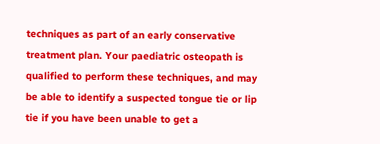techniques as part of an early conservative treatment plan. Your paediatric osteopath is qualified to perform these techniques, and may be able to identify a suspected tongue tie or lip tie if you have been unable to get a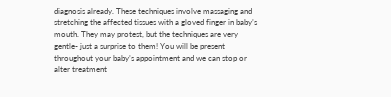diagnosis already. These techniques involve massaging and stretching the affected tissues with a gloved finger in baby’s mouth. They may protest, but the techniques are very gentle- just a surprise to them! You will be present throughout your baby’s appointment and we can stop or alter treatment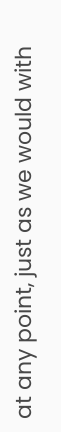at any point, just as we would with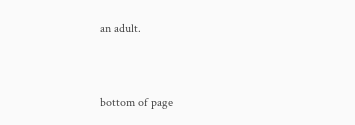an adult.


bottom of page